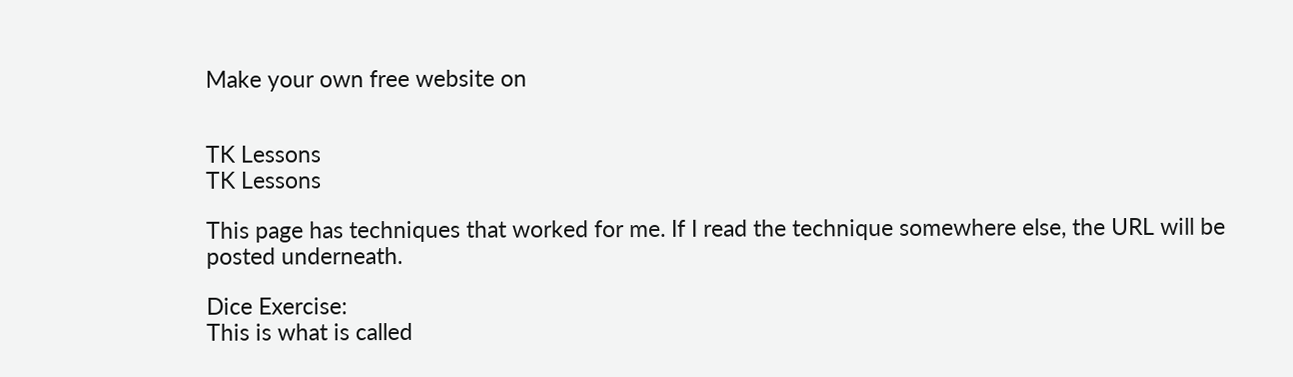Make your own free website on


TK Lessons
TK Lessons

This page has techniques that worked for me. If I read the technique somewhere else, the URL will be posted underneath.

Dice Exercise:
This is what is called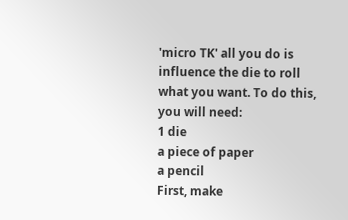'micro TK' all you do is influence the die to roll what you want. To do this, you will need:
1 die
a piece of paper
a pencil
First, make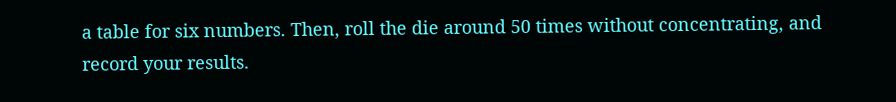a table for six numbers. Then, roll the die around 50 times without concentrating, and record your results.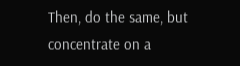Then, do the same, but concentrate on a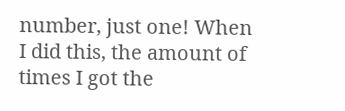number, just one! When I did this, the amount of times I got the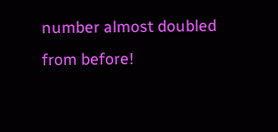number almost doubled from before!